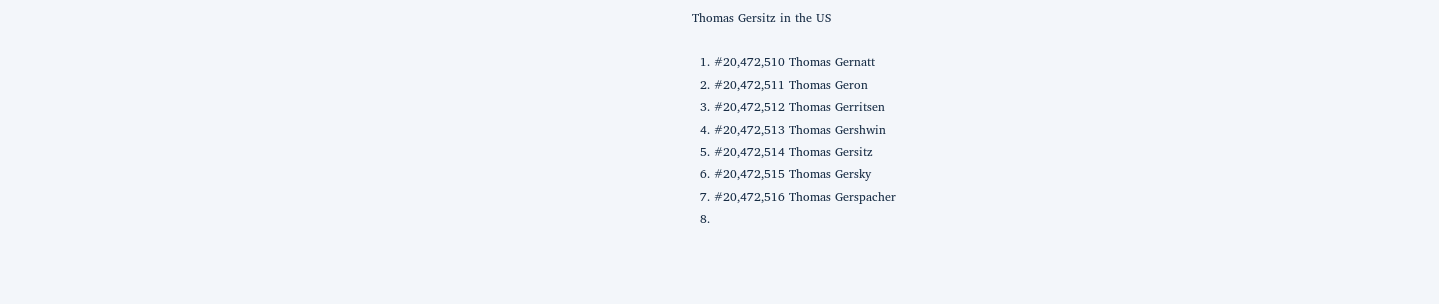Thomas Gersitz in the US

  1. #20,472,510 Thomas Gernatt
  2. #20,472,511 Thomas Geron
  3. #20,472,512 Thomas Gerritsen
  4. #20,472,513 Thomas Gershwin
  5. #20,472,514 Thomas Gersitz
  6. #20,472,515 Thomas Gersky
  7. #20,472,516 Thomas Gerspacher
  8.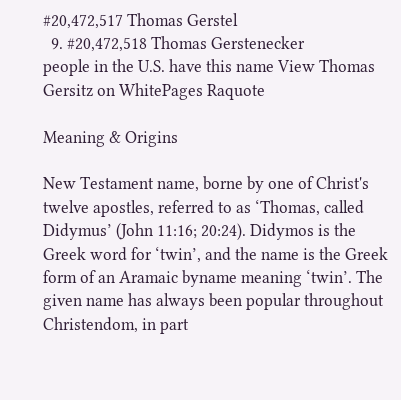#20,472,517 Thomas Gerstel
  9. #20,472,518 Thomas Gerstenecker
people in the U.S. have this name View Thomas Gersitz on WhitePages Raquote

Meaning & Origins

New Testament name, borne by one of Christ's twelve apostles, referred to as ‘Thomas, called Didymus’ (John 11:16; 20:24). Didymos is the Greek word for ‘twin’, and the name is the Greek form of an Aramaic byname meaning ‘twin’. The given name has always been popular throughout Christendom, in part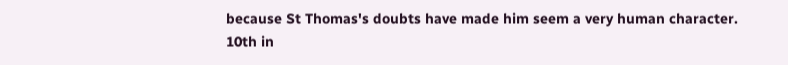because St Thomas's doubts have made him seem a very human character.
10th in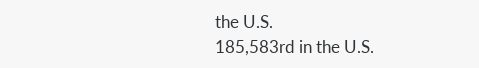the U.S.
185,583rd in the U.S.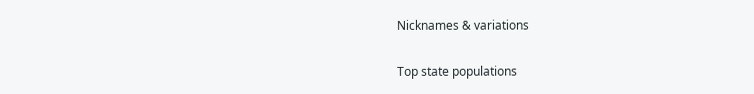Nicknames & variations

Top state populations